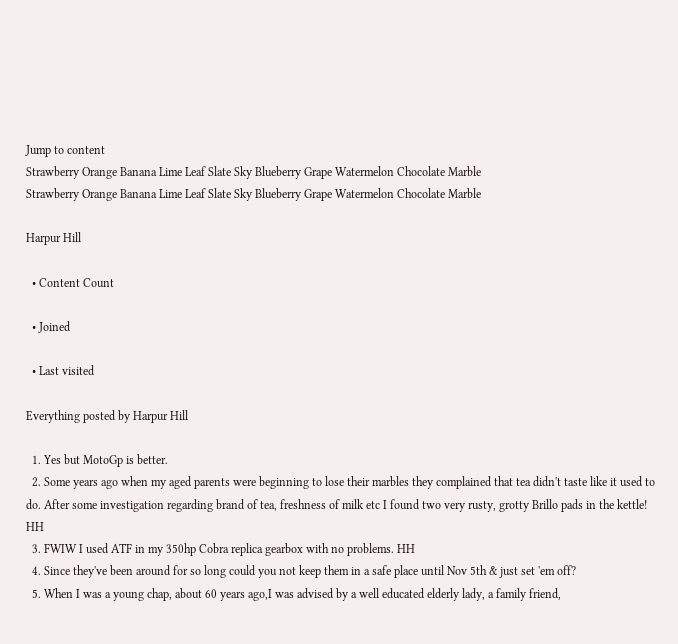Jump to content
Strawberry Orange Banana Lime Leaf Slate Sky Blueberry Grape Watermelon Chocolate Marble
Strawberry Orange Banana Lime Leaf Slate Sky Blueberry Grape Watermelon Chocolate Marble

Harpur Hill

  • Content Count

  • Joined

  • Last visited

Everything posted by Harpur Hill

  1. Yes but MotoGp is better.
  2. Some years ago when my aged parents were beginning to lose their marbles they complained that tea didn't taste like it used to do. After some investigation regarding brand of tea, freshness of milk etc I found two very rusty, grotty Brillo pads in the kettle! HH
  3. FWIW I used ATF in my 350hp Cobra replica gearbox with no problems. HH
  4. Since they've been around for so long could you not keep them in a safe place until Nov 5th & just set 'em off?
  5. When I was a young chap, about 60 years ago,I was advised by a well educated elderly lady, a family friend,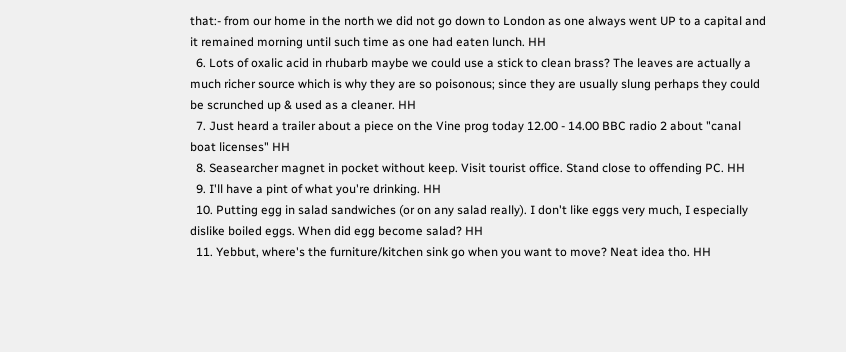that:- from our home in the north we did not go down to London as one always went UP to a capital and it remained morning until such time as one had eaten lunch. HH
  6. Lots of oxalic acid in rhubarb maybe we could use a stick to clean brass? The leaves are actually a much richer source which is why they are so poisonous; since they are usually slung perhaps they could be scrunched up & used as a cleaner. HH
  7. Just heard a trailer about a piece on the Vine prog today 12.00 - 14.00 BBC radio 2 about "canal boat licenses" HH
  8. Seasearcher magnet in pocket without keep. Visit tourist office. Stand close to offending PC. HH
  9. I'll have a pint of what you're drinking. HH
  10. Putting egg in salad sandwiches (or on any salad really). I don't like eggs very much, I especially dislike boiled eggs. When did egg become salad? HH
  11. Yebbut, where's the furniture/kitchen sink go when you want to move? Neat idea tho. HH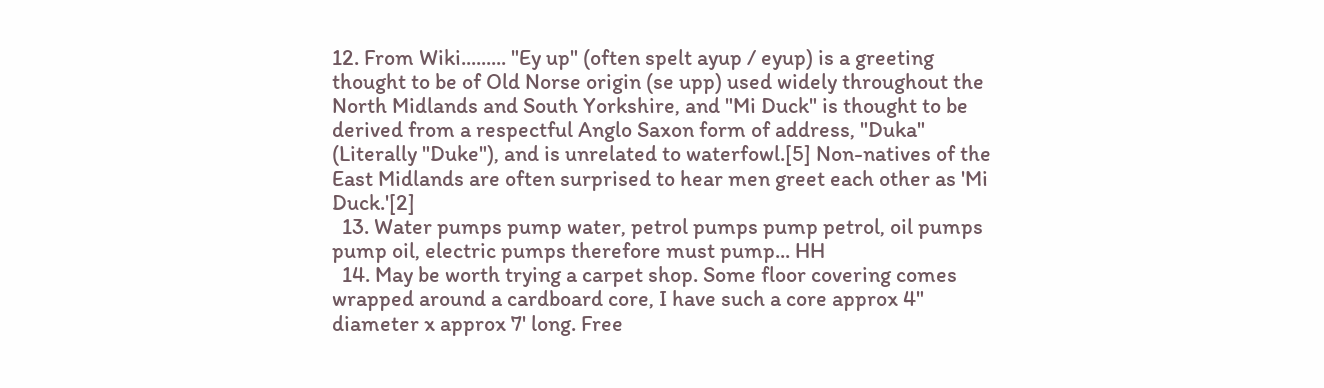12. From Wiki......... "Ey up" (often spelt ayup / eyup) is a greeting thought to be of Old Norse origin (se upp) used widely throughout the North Midlands and South Yorkshire, and "Mi Duck" is thought to be derived from a respectful Anglo Saxon form of address, "Duka" (Literally "Duke"), and is unrelated to waterfowl.[5] Non-natives of the East Midlands are often surprised to hear men greet each other as 'Mi Duck.'[2]
  13. Water pumps pump water, petrol pumps pump petrol, oil pumps pump oil, electric pumps therefore must pump... HH
  14. May be worth trying a carpet shop. Some floor covering comes wrapped around a cardboard core, I have such a core approx 4" diameter x approx 7' long. Free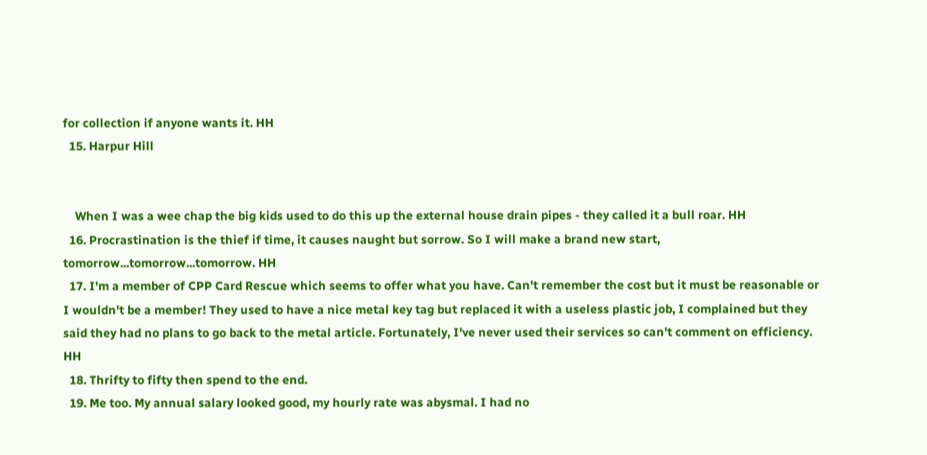for collection if anyone wants it. HH
  15. Harpur Hill


    When I was a wee chap the big kids used to do this up the external house drain pipes - they called it a bull roar. HH
  16. Procrastination is the thief if time, it causes naught but sorrow. So I will make a brand new start, tomorrow...tomorrow...tomorrow. HH
  17. I'm a member of CPP Card Rescue which seems to offer what you have. Can't remember the cost but it must be reasonable or I wouldn't be a member! They used to have a nice metal key tag but replaced it with a useless plastic job, I complained but they said they had no plans to go back to the metal article. Fortunately, I've never used their services so can't comment on efficiency. HH
  18. Thrifty to fifty then spend to the end.
  19. Me too. My annual salary looked good, my hourly rate was abysmal. I had no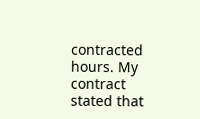contracted hours. My contract stated that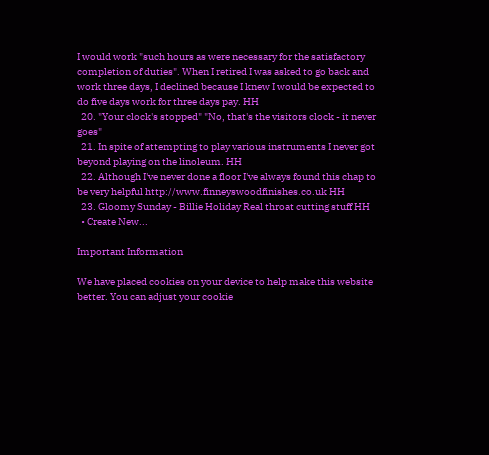I would work "such hours as were necessary for the satisfactory completion of duties". When I retired I was asked to go back and work three days, I declined because I knew I would be expected to do five days work for three days pay. HH
  20. "Your clock's stopped" "No, that's the visitors clock - it never goes"
  21. In spite of attempting to play various instruments I never got beyond playing on the linoleum. HH
  22. Although I've never done a floor I've always found this chap to be very helpful http://www.finneyswoodfinishes.co.uk HH
  23. Gloomy Sunday - Billie Holiday Real throat cutting stuff HH
  • Create New...

Important Information

We have placed cookies on your device to help make this website better. You can adjust your cookie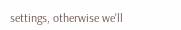settings, otherwise we'll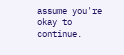assume you're okay to continue.